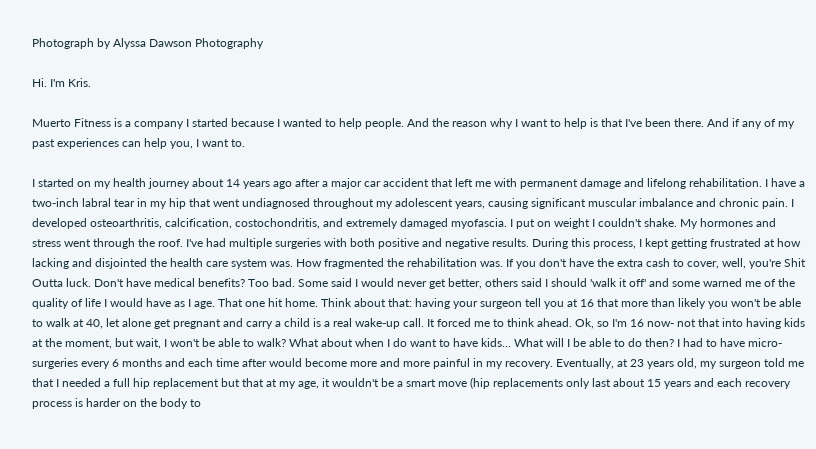Photograph by Alyssa Dawson Photography

Hi. I'm Kris.

Muerto Fitness is a company I started because I wanted to help people. And the reason why I want to help is that I've been there. And if any of my past experiences can help you, I want to.

I started on my health journey about 14 years ago after a major car accident that left me with permanent damage and lifelong rehabilitation. I have a two-inch labral tear in my hip that went undiagnosed throughout my adolescent years, causing significant muscular imbalance and chronic pain. I developed osteoarthritis, calcification, costochondritis, and extremely damaged myofascia. I put on weight I couldn't shake. My hormones and stress went through the roof. I've had multiple surgeries with both positive and negative results. During this process, I kept getting frustrated at how lacking and disjointed the health care system was. How fragmented the rehabilitation was. If you don't have the extra cash to cover, well, you're Shit Outta luck. Don't have medical benefits? Too bad. Some said I would never get better, others said I should 'walk it off' and some warned me of the quality of life I would have as I age. That one hit home. Think about that: having your surgeon tell you at 16 that more than likely you won't be able to walk at 40, let alone get pregnant and carry a child is a real wake-up call. It forced me to think ahead. Ok, so I'm 16 now- not that into having kids at the moment, but wait, I won't be able to walk? What about when I do want to have kids... What will I be able to do then? I had to have micro-surgeries every 6 months and each time after would become more and more painful in my recovery. Eventually, at 23 years old, my surgeon told me that I needed a full hip replacement but that at my age, it wouldn't be a smart move (hip replacements only last about 15 years and each recovery process is harder on the body to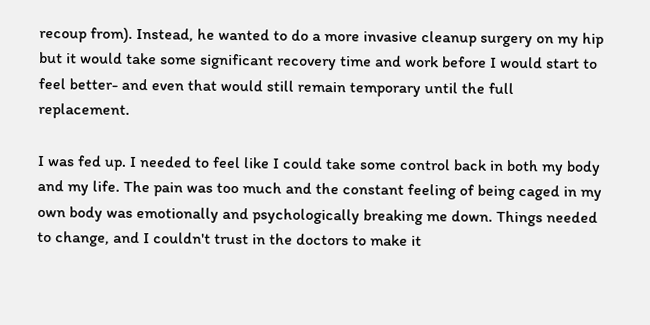recoup from). Instead, he wanted to do a more invasive cleanup surgery on my hip but it would take some significant recovery time and work before I would start to feel better- and even that would still remain temporary until the full replacement.

I was fed up. I needed to feel like I could take some control back in both my body and my life. The pain was too much and the constant feeling of being caged in my own body was emotionally and psychologically breaking me down. Things needed to change, and I couldn't trust in the doctors to make it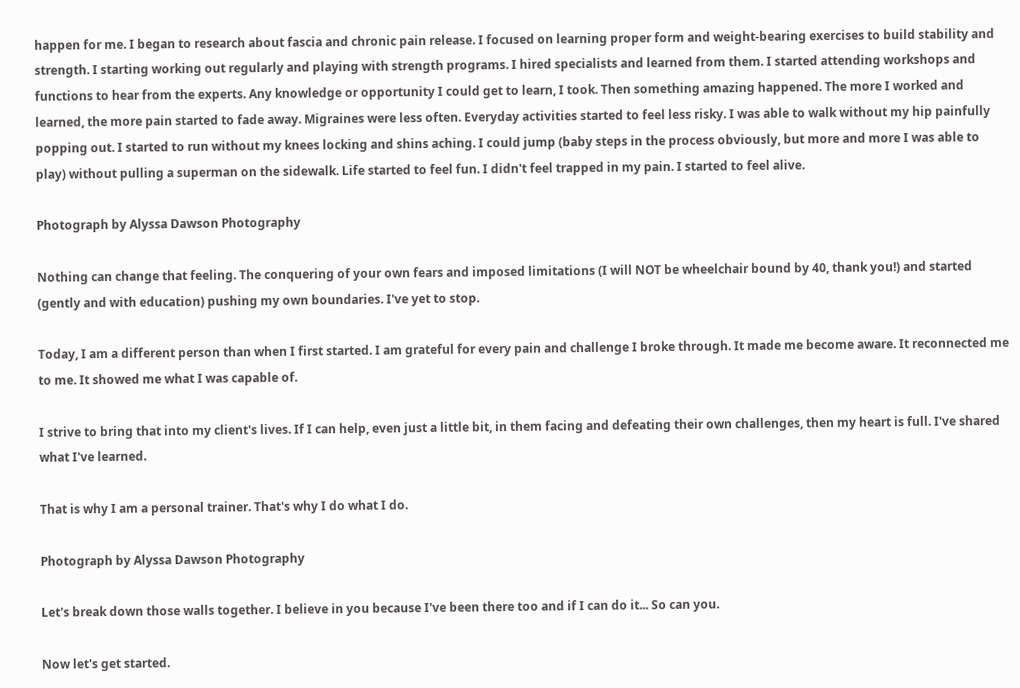happen for me. I began to research about fascia and chronic pain release. I focused on learning proper form and weight-bearing exercises to build stability and strength. I starting working out regularly and playing with strength programs. I hired specialists and learned from them. I started attending workshops and functions to hear from the experts. Any knowledge or opportunity I could get to learn, I took. Then something amazing happened. The more I worked and learned, the more pain started to fade away. Migraines were less often. Everyday activities started to feel less risky. I was able to walk without my hip painfully popping out. I started to run without my knees locking and shins aching. I could jump (baby steps in the process obviously, but more and more I was able to play) without pulling a superman on the sidewalk. Life started to feel fun. I didn't feel trapped in my pain. I started to feel alive.

Photograph by Alyssa Dawson Photography

Nothing can change that feeling. The conquering of your own fears and imposed limitations (I will NOT be wheelchair bound by 40, thank you!) and started (gently and with education) pushing my own boundaries. I've yet to stop.

Today, I am a different person than when I first started. I am grateful for every pain and challenge I broke through. It made me become aware. It reconnected me to me. It showed me what I was capable of.

I strive to bring that into my client's lives. If I can help, even just a little bit, in them facing and defeating their own challenges, then my heart is full. I've shared what I've learned.

That is why I am a personal trainer. That's why I do what I do.

Photograph by Alyssa Dawson Photography

Let's break down those walls together. I believe in you because I've been there too and if I can do it... So can you.

Now let's get started.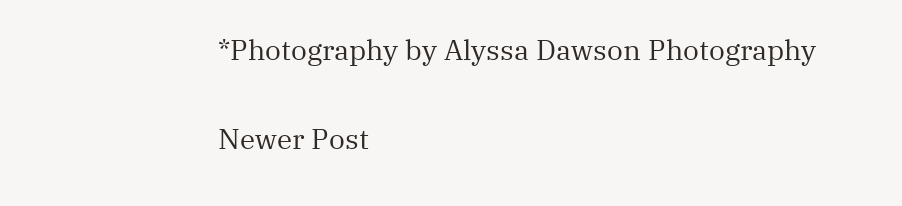*Photography by Alyssa Dawson Photography

Newer Post